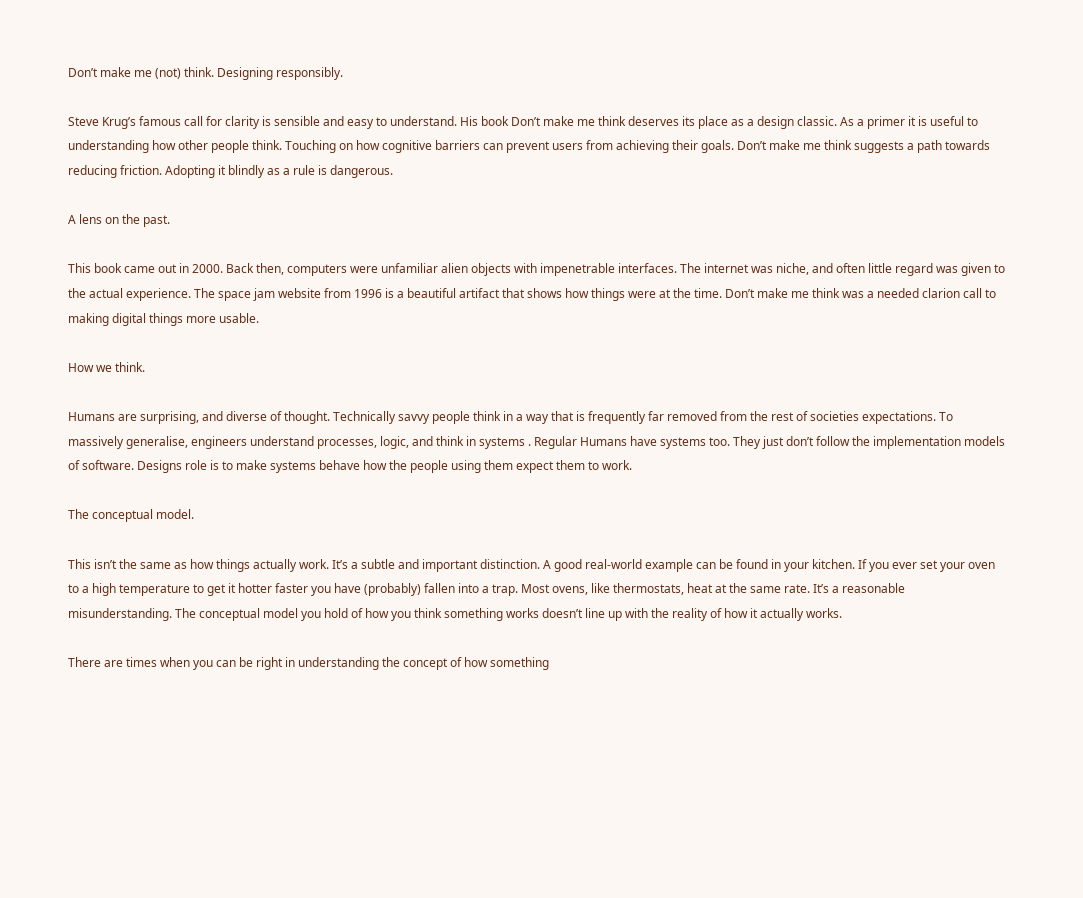Don’t make me (not) think. Designing responsibly.

Steve Krug’s famous call for clarity is sensible and easy to understand. His book Don’t make me think deserves its place as a design classic. As a primer it is useful to understanding how other people think. Touching on how cognitive barriers can prevent users from achieving their goals. Don’t make me think suggests a path towards reducing friction. Adopting it blindly as a rule is dangerous.

A lens on the past.

This book came out in 2000. Back then, computers were unfamiliar alien objects with impenetrable interfaces. The internet was niche, and often little regard was given to the actual experience. The space jam website from 1996 is a beautiful artifact that shows how things were at the time. Don’t make me think was a needed clarion call to making digital things more usable.

How we think.

Humans are surprising, and diverse of thought. Technically savvy people think in a way that is frequently far removed from the rest of societies expectations. To massively generalise, engineers understand processes, logic, and think in systems . Regular Humans have systems too. They just don’t follow the implementation models of software. Designs role is to make systems behave how the people using them expect them to work.

The conceptual model.

This isn’t the same as how things actually work. It’s a subtle and important distinction. A good real-world example can be found in your kitchen. If you ever set your oven to a high temperature to get it hotter faster you have (probably) fallen into a trap. Most ovens, like thermostats, heat at the same rate. It’s a reasonable misunderstanding. The conceptual model you hold of how you think something works doesn’t line up with the reality of how it actually works.

There are times when you can be right in understanding the concept of how something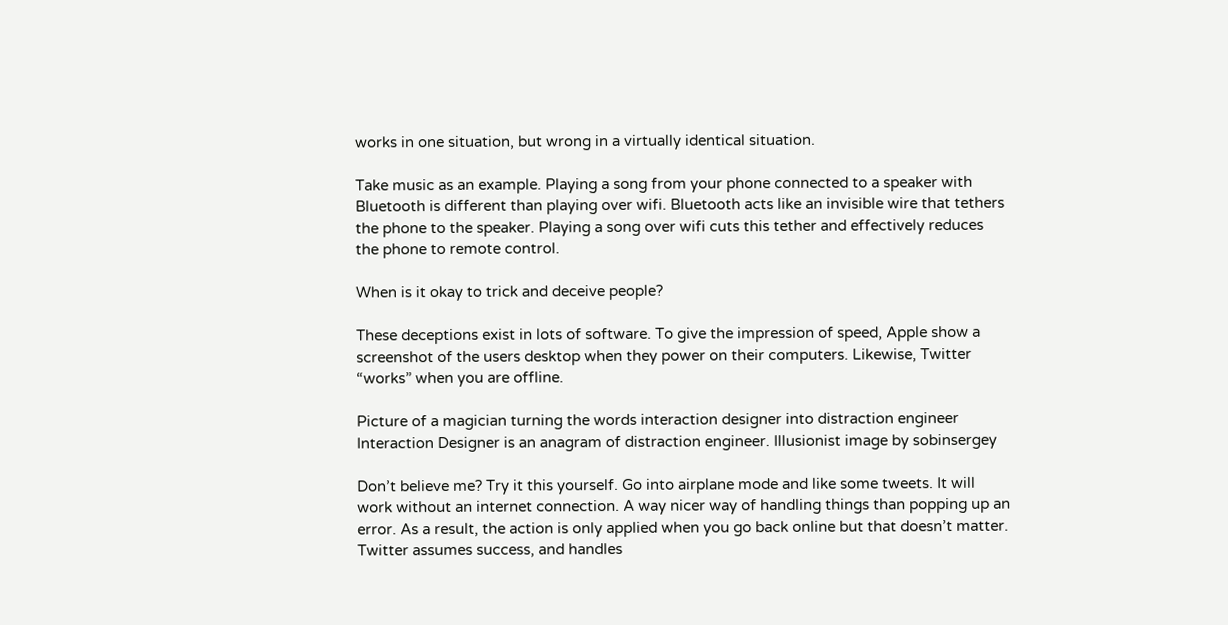works in one situation, but wrong in a virtually identical situation.

Take music as an example. Playing a song from your phone connected to a speaker with Bluetooth is different than playing over wifi. Bluetooth acts like an invisible wire that tethers the phone to the speaker. Playing a song over wifi cuts this tether and effectively reduces the phone to remote control.

When is it okay to trick and deceive people?

These deceptions exist in lots of software. To give the impression of speed, Apple show a screenshot of the users desktop when they power on their computers. Likewise, Twitter “works” when you are offline.

Picture of a magician turning the words interaction designer into distraction engineer
Interaction Designer is an anagram of distraction engineer. Illusionist image by sobinsergey

Don’t believe me? Try it this yourself. Go into airplane mode and like some tweets. It will work without an internet connection. A way nicer way of handling things than popping up an error. As a result, the action is only applied when you go back online but that doesn’t matter. Twitter assumes success, and handles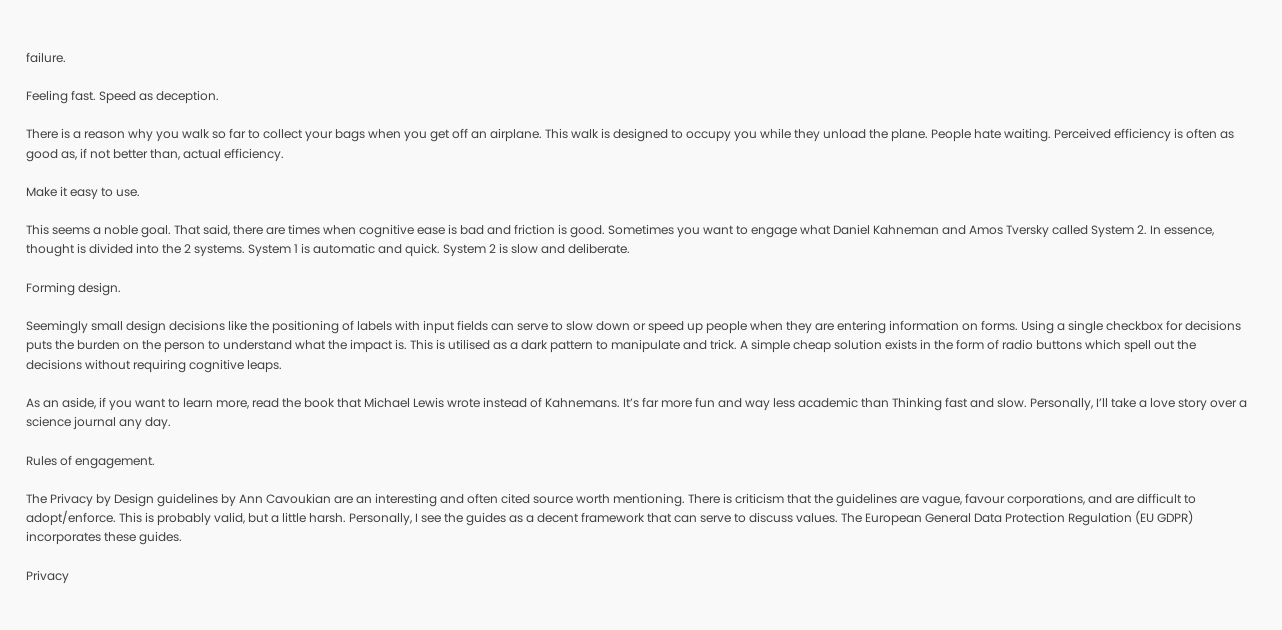failure.

Feeling fast. Speed as deception.

There is a reason why you walk so far to collect your bags when you get off an airplane. This walk is designed to occupy you while they unload the plane. People hate waiting. Perceived efficiency is often as good as, if not better than, actual efficiency.

Make it easy to use.

This seems a noble goal. That said, there are times when cognitive ease is bad and friction is good. Sometimes you want to engage what Daniel Kahneman and Amos Tversky called System 2. In essence, thought is divided into the 2 systems. System 1 is automatic and quick. System 2 is slow and deliberate.

Forming design.

Seemingly small design decisions like the positioning of labels with input fields can serve to slow down or speed up people when they are entering information on forms. Using a single checkbox for decisions puts the burden on the person to understand what the impact is. This is utilised as a dark pattern to manipulate and trick. A simple cheap solution exists in the form of radio buttons which spell out the decisions without requiring cognitive leaps.

As an aside, if you want to learn more, read the book that Michael Lewis wrote instead of Kahnemans. It’s far more fun and way less academic than Thinking fast and slow. Personally, I’ll take a love story over a science journal any day.

Rules of engagement.

The Privacy by Design guidelines by Ann Cavoukian are an interesting and often cited source worth mentioning. There is criticism that the guidelines are vague, favour corporations, and are difficult to adopt/enforce. This is probably valid, but a little harsh. Personally, I see the guides as a decent framework that can serve to discuss values. The European General Data Protection Regulation (EU GDPR) incorporates these guides.

Privacy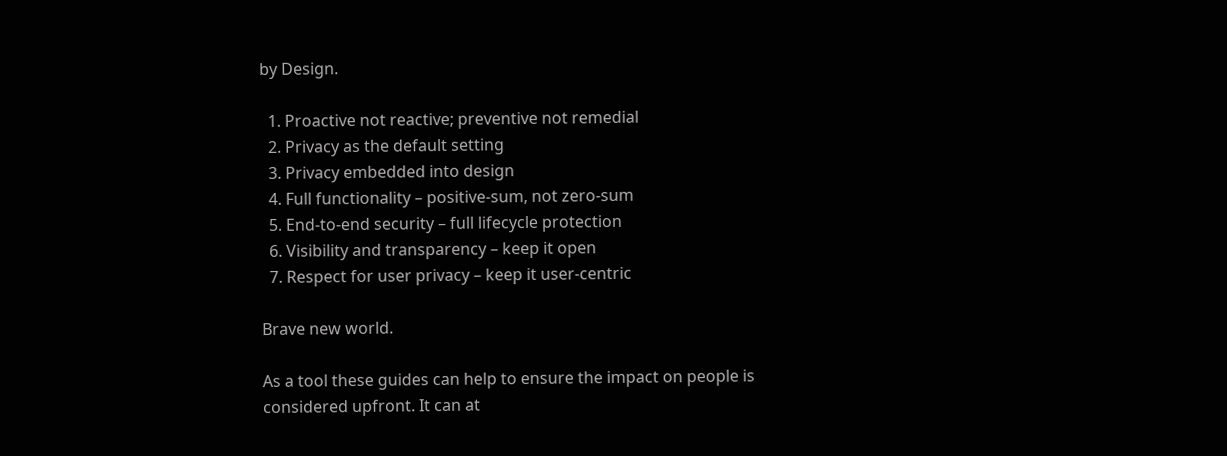by Design.

  1. Proactive not reactive; preventive not remedial
  2. Privacy as the default setting
  3. Privacy embedded into design
  4. Full functionality – positive-sum, not zero-sum
  5. End-to-end security – full lifecycle protection
  6. Visibility and transparency – keep it open
  7. Respect for user privacy – keep it user-centric

Brave new world.

As a tool these guides can help to ensure the impact on people is considered upfront. It can at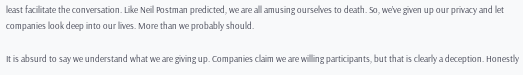least facilitate the conversation. Like Neil Postman predicted, we are all amusing ourselves to death. So, we’ve given up our privacy and let companies look deep into our lives. More than we probably should.

It is absurd to say we understand what we are giving up. Companies claim we are willing participants, but that is clearly a deception. Honestly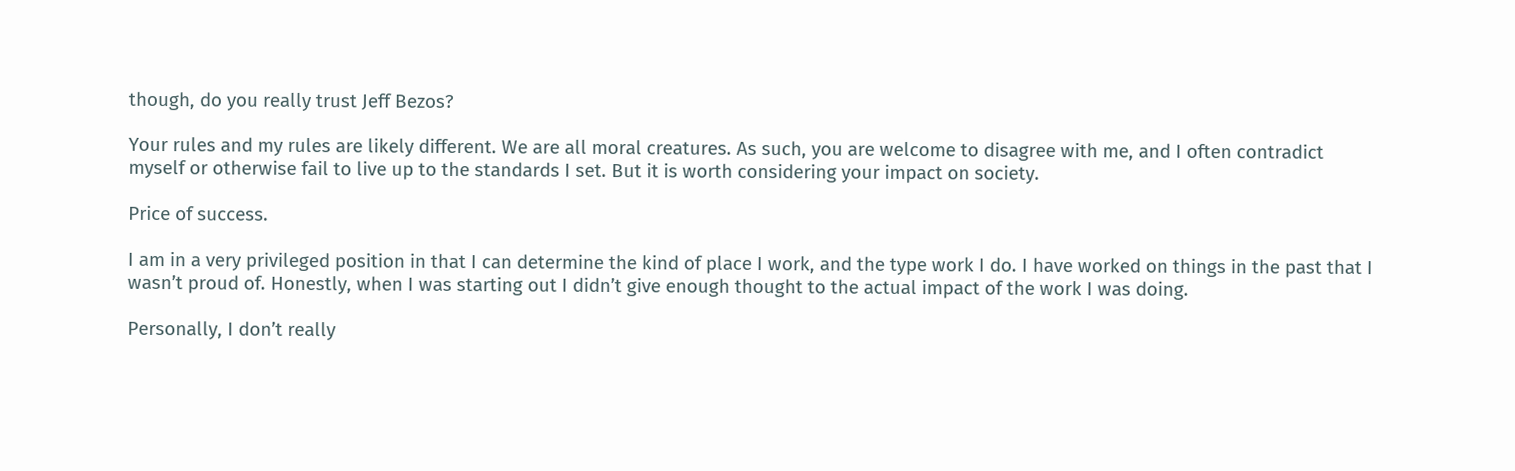though, do you really trust Jeff Bezos?

Your rules and my rules are likely different. We are all moral creatures. As such, you are welcome to disagree with me, and I often contradict myself or otherwise fail to live up to the standards I set. But it is worth considering your impact on society.

Price of success.

I am in a very privileged position in that I can determine the kind of place I work, and the type work I do. I have worked on things in the past that I wasn’t proud of. Honestly, when I was starting out I didn’t give enough thought to the actual impact of the work I was doing.

Personally, I don’t really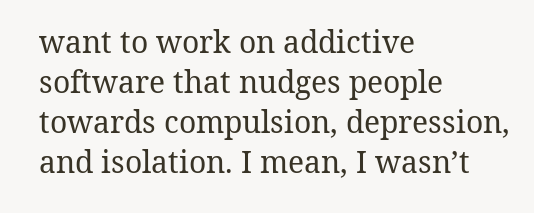want to work on addictive software that nudges people towards compulsion, depression, and isolation. I mean, I wasn’t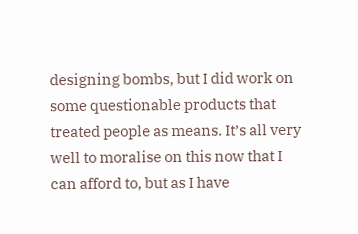designing bombs, but I did work on some questionable products that treated people as means. It’s all very well to moralise on this now that I can afford to, but as I have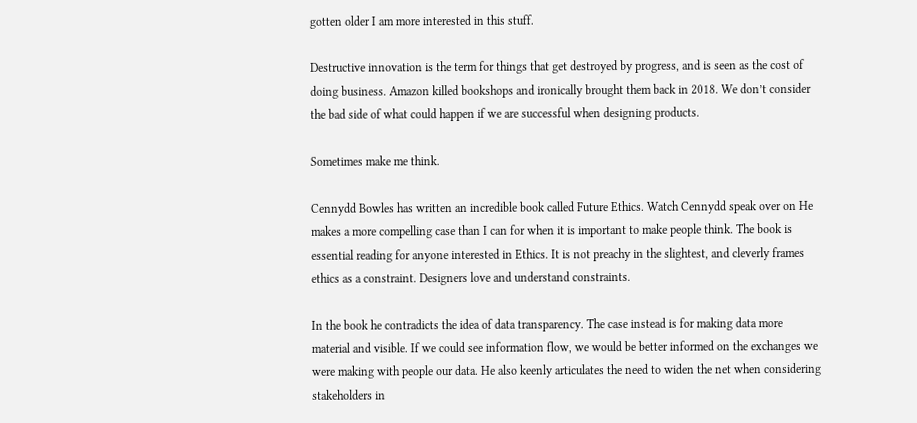gotten older I am more interested in this stuff.

Destructive innovation is the term for things that get destroyed by progress, and is seen as the cost of doing business. Amazon killed bookshops and ironically brought them back in 2018. We don’t consider the bad side of what could happen if we are successful when designing products.

Sometimes make me think.

Cennydd Bowles has written an incredible book called Future Ethics. Watch Cennydd speak over on He makes a more compelling case than I can for when it is important to make people think. The book is essential reading for anyone interested in Ethics. It is not preachy in the slightest, and cleverly frames ethics as a constraint. Designers love and understand constraints.

In the book he contradicts the idea of data transparency. The case instead is for making data more material and visible. If we could see information flow, we would be better informed on the exchanges we were making with people our data. He also keenly articulates the need to widen the net when considering stakeholders in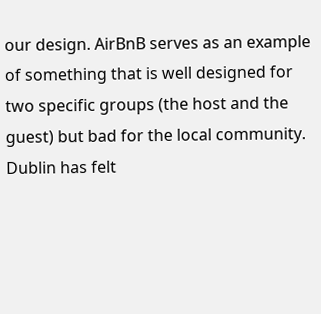our design. AirBnB serves as an example of something that is well designed for two specific groups (the host and the guest) but bad for the local community. Dublin has felt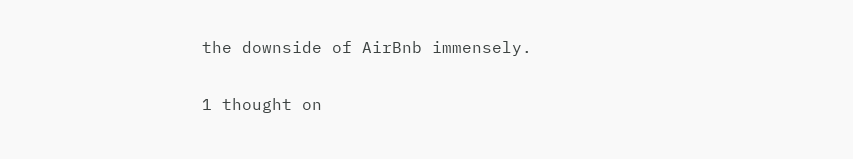the downside of AirBnb immensely.

1 thought on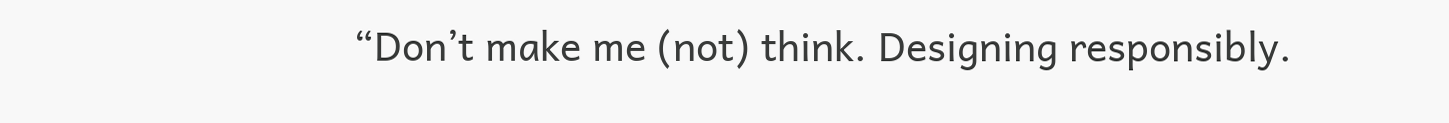“Don’t make me (not) think. Designing responsibly.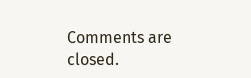Comments are closed.